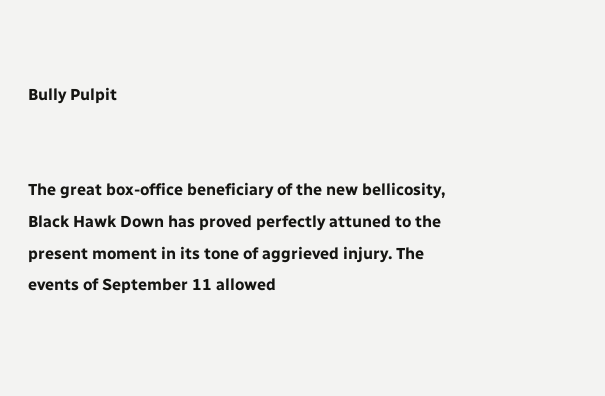Bully Pulpit


The great box-office beneficiary of the new bellicosity, Black Hawk Down has proved perfectly attuned to the present moment in its tone of aggrieved injury. The events of September 11 allowed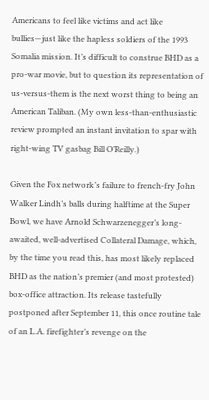Americans to feel like victims and act like bullies—just like the hapless soldiers of the 1993 Somalia mission. It’s difficult to construe BHD as a pro-war movie, but to question its representation of us-versus-them is the next worst thing to being an American Taliban. (My own less-than-enthusiastic review prompted an instant invitation to spar with right-wing TV gasbag Bill O’Reilly.)

Given the Fox network’s failure to french-fry John Walker Lindh’s balls during halftime at the Super Bowl, we have Arnold Schwarzenegger’s long-awaited, well-advertised Collateral Damage, which, by the time you read this, has most likely replaced BHD as the nation’s premier (and most protested) box-office attraction. Its release tastefully postponed after September 11, this once routine tale of an L.A. firefighter’s revenge on the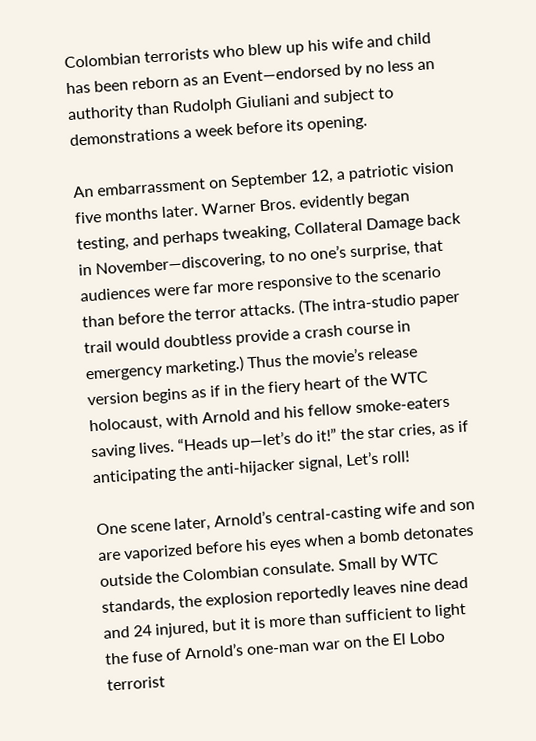Colombian terrorists who blew up his wife and child has been reborn as an Event—endorsed by no less an authority than Rudolph Giuliani and subject to demonstrations a week before its opening.

An embarrassment on September 12, a patriotic vision five months later. Warner Bros. evidently began testing, and perhaps tweaking, Collateral Damage back in November—discovering, to no one’s surprise, that audiences were far more responsive to the scenario than before the terror attacks. (The intra-studio paper trail would doubtless provide a crash course in emergency marketing.) Thus the movie’s release version begins as if in the fiery heart of the WTC holocaust, with Arnold and his fellow smoke-eaters saving lives. “Heads up—let’s do it!” the star cries, as if anticipating the anti-hijacker signal, Let’s roll!

One scene later, Arnold’s central-casting wife and son are vaporized before his eyes when a bomb detonates outside the Colombian consulate. Small by WTC standards, the explosion reportedly leaves nine dead and 24 injured, but it is more than sufficient to light the fuse of Arnold’s one-man war on the El Lobo terrorist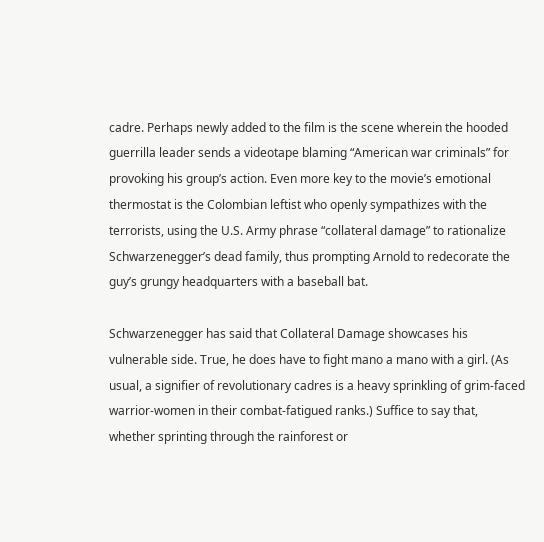cadre. Perhaps newly added to the film is the scene wherein the hooded guerrilla leader sends a videotape blaming “American war criminals” for provoking his group’s action. Even more key to the movie’s emotional thermostat is the Colombian leftist who openly sympathizes with the terrorists, using the U.S. Army phrase “collateral damage” to rationalize Schwarzenegger’s dead family, thus prompting Arnold to redecorate the guy’s grungy headquarters with a baseball bat.

Schwarzenegger has said that Collateral Damage showcases his vulnerable side. True, he does have to fight mano a mano with a girl. (As usual, a signifier of revolutionary cadres is a heavy sprinkling of grim-faced warrior-women in their combat-fatigued ranks.) Suffice to say that, whether sprinting through the rainforest or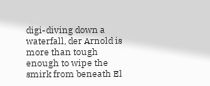digi-diving down a waterfall, der Arnold is more than tough enough to wipe the smirk from beneath El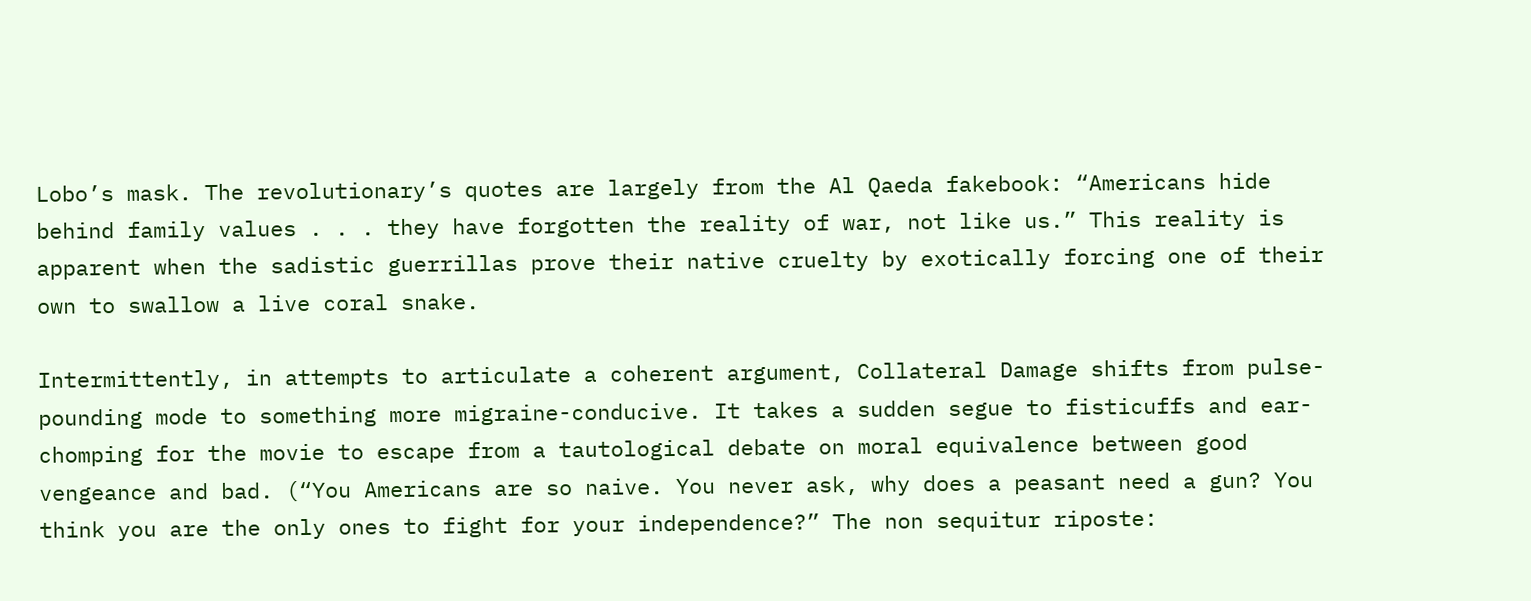Lobo’s mask. The revolutionary’s quotes are largely from the Al Qaeda fakebook: “Americans hide behind family values . . . they have forgotten the reality of war, not like us.” This reality is apparent when the sadistic guerrillas prove their native cruelty by exotically forcing one of their own to swallow a live coral snake.

Intermittently, in attempts to articulate a coherent argument, Collateral Damage shifts from pulse-pounding mode to something more migraine-conducive. It takes a sudden segue to fisticuffs and ear-chomping for the movie to escape from a tautological debate on moral equivalence between good vengeance and bad. (“You Americans are so naive. You never ask, why does a peasant need a gun? You think you are the only ones to fight for your independence?” The non sequitur riposte: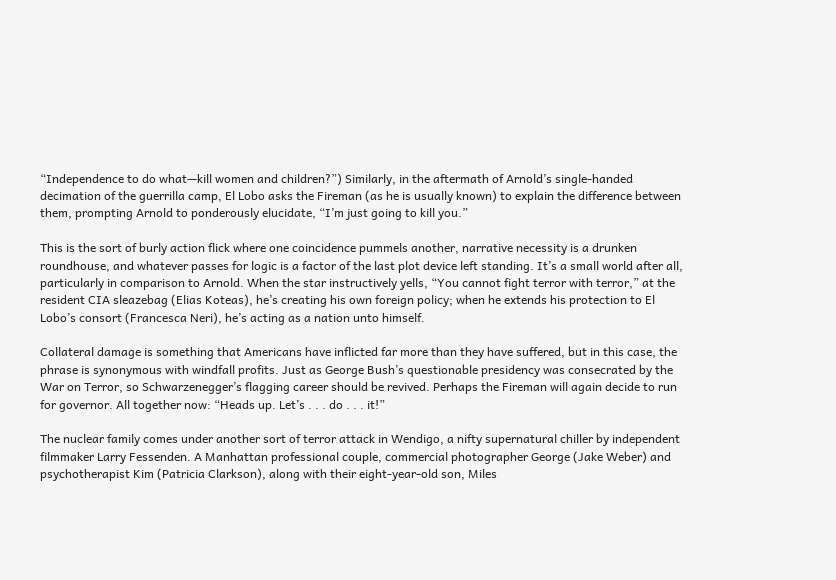“Independence to do what—kill women and children?”) Similarly, in the aftermath of Arnold’s single-handed decimation of the guerrilla camp, El Lobo asks the Fireman (as he is usually known) to explain the difference between them, prompting Arnold to ponderously elucidate, “I’m just going to kill you.”

This is the sort of burly action flick where one coincidence pummels another, narrative necessity is a drunken roundhouse, and whatever passes for logic is a factor of the last plot device left standing. It’s a small world after all, particularly in comparison to Arnold. When the star instructively yells, “You cannot fight terror with terror,” at the resident CIA sleazebag (Elias Koteas), he’s creating his own foreign policy; when he extends his protection to El Lobo’s consort (Francesca Neri), he’s acting as a nation unto himself.

Collateral damage is something that Americans have inflicted far more than they have suffered, but in this case, the phrase is synonymous with windfall profits. Just as George Bush’s questionable presidency was consecrated by the War on Terror, so Schwarzenegger’s flagging career should be revived. Perhaps the Fireman will again decide to run for governor. All together now: “Heads up. Let’s . . . do . . . it!”

The nuclear family comes under another sort of terror attack in Wendigo, a nifty supernatural chiller by independent filmmaker Larry Fessenden. A Manhattan professional couple, commercial photographer George (Jake Weber) and psychotherapist Kim (Patricia Clarkson), along with their eight-year-old son, Miles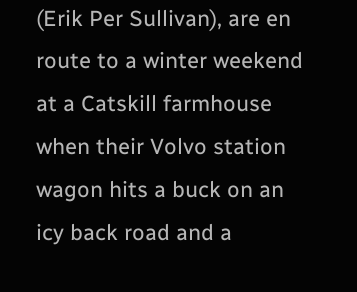(Erik Per Sullivan), are en route to a winter weekend at a Catskill farmhouse when their Volvo station wagon hits a buck on an icy back road and a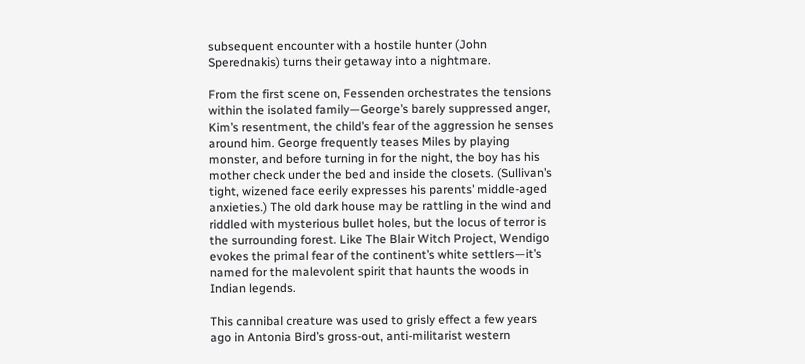subsequent encounter with a hostile hunter (John Sperednakis) turns their getaway into a nightmare.

From the first scene on, Fessenden orchestrates the tensions within the isolated family—George’s barely suppressed anger, Kim’s resentment, the child’s fear of the aggression he senses around him. George frequently teases Miles by playing monster, and before turning in for the night, the boy has his mother check under the bed and inside the closets. (Sullivan’s tight, wizened face eerily expresses his parents’ middle-aged anxieties.) The old dark house may be rattling in the wind and riddled with mysterious bullet holes, but the locus of terror is the surrounding forest. Like The Blair Witch Project, Wendigo evokes the primal fear of the continent’s white settlers—it’s named for the malevolent spirit that haunts the woods in Indian legends.

This cannibal creature was used to grisly effect a few years ago in Antonia Bird’s gross-out, anti-militarist western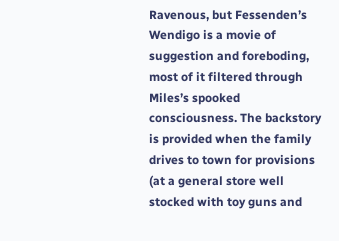Ravenous, but Fessenden’s Wendigo is a movie of suggestion and foreboding, most of it filtered through Miles’s spooked consciousness. The backstory is provided when the family drives to town for provisions (at a general store well stocked with toy guns and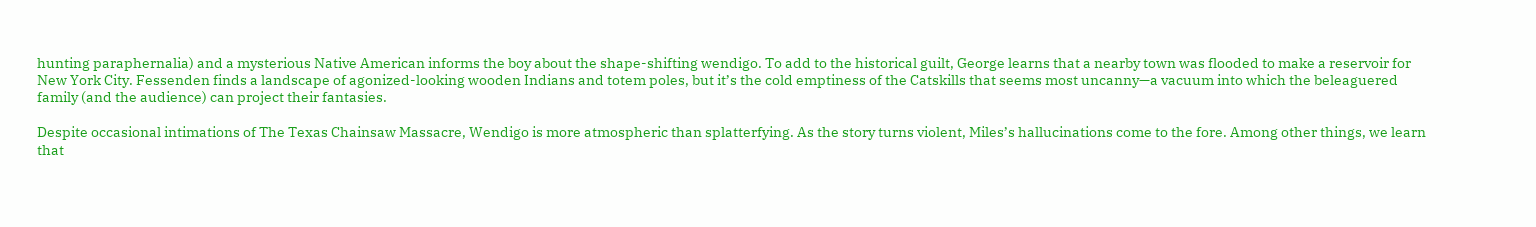hunting paraphernalia) and a mysterious Native American informs the boy about the shape-shifting wendigo. To add to the historical guilt, George learns that a nearby town was flooded to make a reservoir for New York City. Fessenden finds a landscape of agonized-looking wooden Indians and totem poles, but it’s the cold emptiness of the Catskills that seems most uncanny—a vacuum into which the beleaguered family (and the audience) can project their fantasies.

Despite occasional intimations of The Texas Chainsaw Massacre, Wendigo is more atmospheric than splatterfying. As the story turns violent, Miles’s hallucinations come to the fore. Among other things, we learn that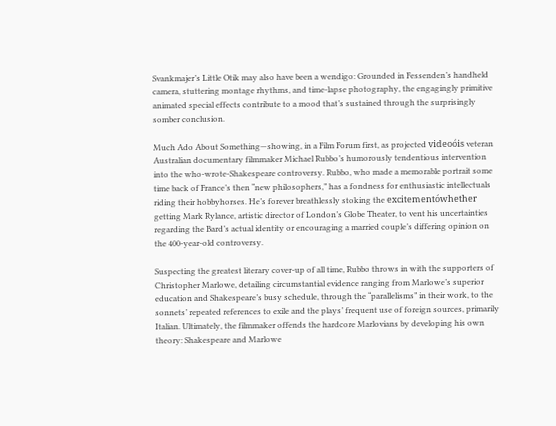Svankmajer’s Little Otik may also have been a wendigo: Grounded in Fessenden’s handheld camera, stuttering montage rhythms, and time-lapse photography, the engagingly primitive animated special effects contribute to a mood that’s sustained through the surprisingly somber conclusion.

Much Ado About Something—showing, in a Film Forum first, as projected videoóis veteran Australian documentary filmmaker Michael Rubbo’s humorously tendentious intervention into the who-wrote-Shakespeare controversy. Rubbo, who made a memorable portrait some time back of France’s then “new philosophers,” has a fondness for enthusiastic intellectuals riding their hobbyhorses. He’s forever breathlessly stoking the excitementówhether getting Mark Rylance, artistic director of London’s Globe Theater, to vent his uncertainties regarding the Bard’s actual identity or encouraging a married couple’s differing opinion on the 400-year-old controversy.

Suspecting the greatest literary cover-up of all time, Rubbo throws in with the supporters of Christopher Marlowe, detailing circumstantial evidence ranging from Marlowe’s superior education and Shakespeare’s busy schedule, through the “parallelisms” in their work, to the sonnets’ repeated references to exile and the plays’ frequent use of foreign sources, primarily Italian. Ultimately, the filmmaker offends the hardcore Marlovians by developing his own theory: Shakespeare and Marlowe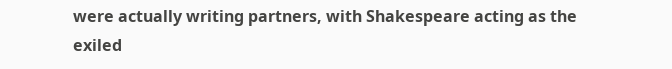were actually writing partners, with Shakespeare acting as the exiled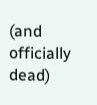(and officially dead)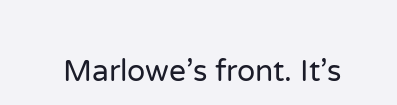Marlowe’s front. It’s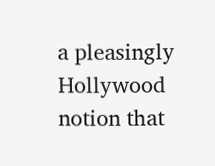a pleasingly Hollywood notion that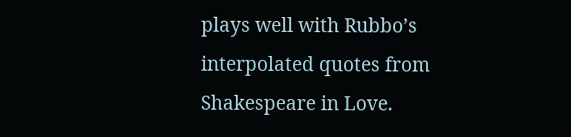plays well with Rubbo’s interpolated quotes from Shakespeare in Love.